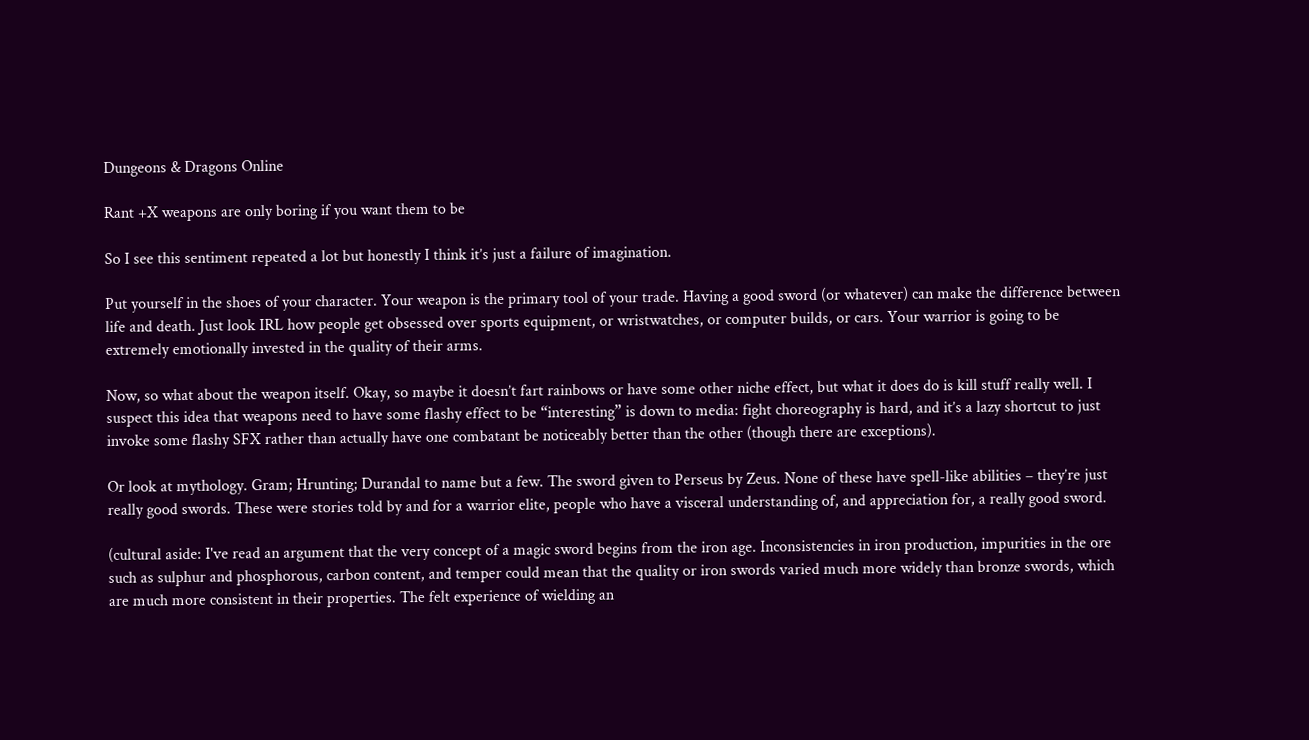Dungeons & Dragons Online

Rant +X weapons are only boring if you want them to be

So I see this sentiment repeated a lot but honestly I think it’s just a failure of imagination.

Put yourself in the shoes of your character. Your weapon is the primary tool of your trade. Having a good sword (or whatever) can make the difference between life and death. Just look IRL how people get obsessed over sports equipment, or wristwatches, or computer builds, or cars. Your warrior is going to be extremely emotionally invested in the quality of their arms.

Now, so what about the weapon itself. Okay, so maybe it doesn’t fart rainbows or have some other niche effect, but what it does do is kill stuff really well. I suspect this idea that weapons need to have some flashy effect to be “interesting” is down to media: fight choreography is hard, and it’s a lazy shortcut to just invoke some flashy SFX rather than actually have one combatant be noticeably better than the other (though there are exceptions).

Or look at mythology. Gram; Hrunting; Durandal to name but a few. The sword given to Perseus by Zeus. None of these have spell-like abilities – they’re just really good swords. These were stories told by and for a warrior elite, people who have a visceral understanding of, and appreciation for, a really good sword.

(cultural aside: I've read an argument that the very concept of a magic sword begins from the iron age. Inconsistencies in iron production, impurities in the ore such as sulphur and phosphorous, carbon content, and temper could mean that the quality or iron swords varied much more widely than bronze swords, which are much more consistent in their properties. The felt experience of wielding an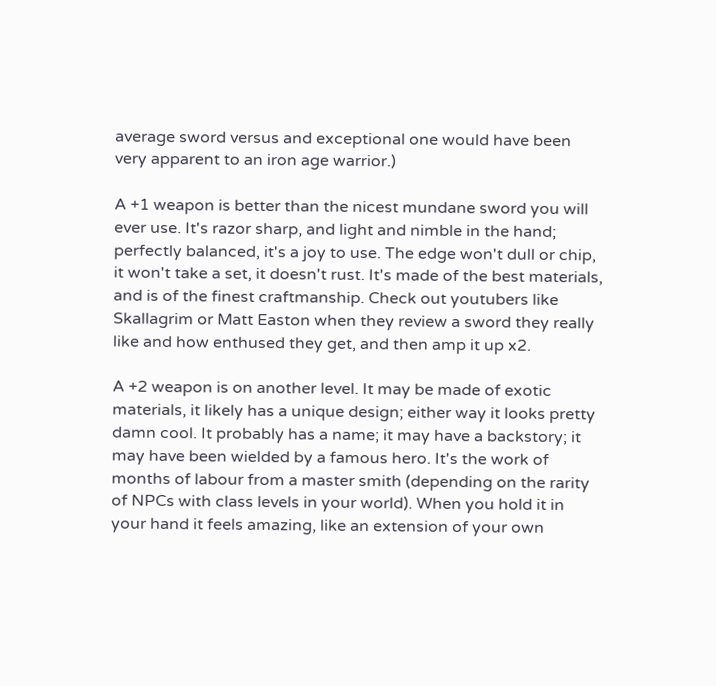average sword versus and exceptional one would have been very apparent to an iron age warrior.)

A +1 weapon is better than the nicest mundane sword you will ever use. It's razor sharp, and light and nimble in the hand; perfectly balanced, it's a joy to use. The edge won't dull or chip, it won't take a set, it doesn't rust. It's made of the best materials, and is of the finest craftmanship. Check out youtubers like Skallagrim or Matt Easton when they review a sword they really like and how enthused they get, and then amp it up x2.

A +2 weapon is on another level. It may be made of exotic materials, it likely has a unique design; either way it looks pretty damn cool. It probably has a name; it may have a backstory; it may have been wielded by a famous hero. It's the work of months of labour from a master smith (depending on the rarity of NPCs with class levels in your world). When you hold it in your hand it feels amazing, like an extension of your own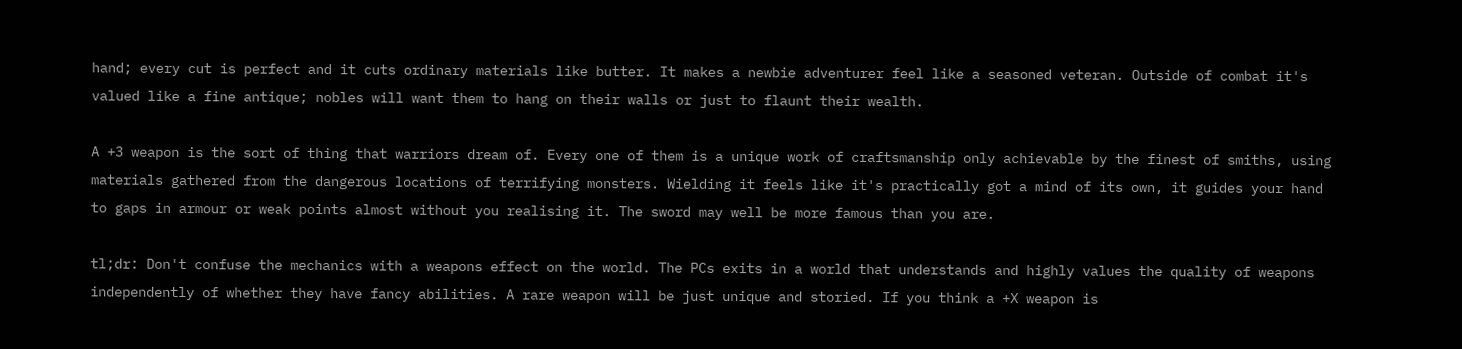hand; every cut is perfect and it cuts ordinary materials like butter. It makes a newbie adventurer feel like a seasoned veteran. Outside of combat it's valued like a fine antique; nobles will want them to hang on their walls or just to flaunt their wealth.

A +3 weapon is the sort of thing that warriors dream of. Every one of them is a unique work of craftsmanship only achievable by the finest of smiths, using materials gathered from the dangerous locations of terrifying monsters. Wielding it feels like it's practically got a mind of its own, it guides your hand to gaps in armour or weak points almost without you realising it. The sword may well be more famous than you are.

tl;dr: Don't confuse the mechanics with a weapons effect on the world. The PCs exits in a world that understands and highly values the quality of weapons independently of whether they have fancy abilities. A rare weapon will be just unique and storied. If you think a +X weapon is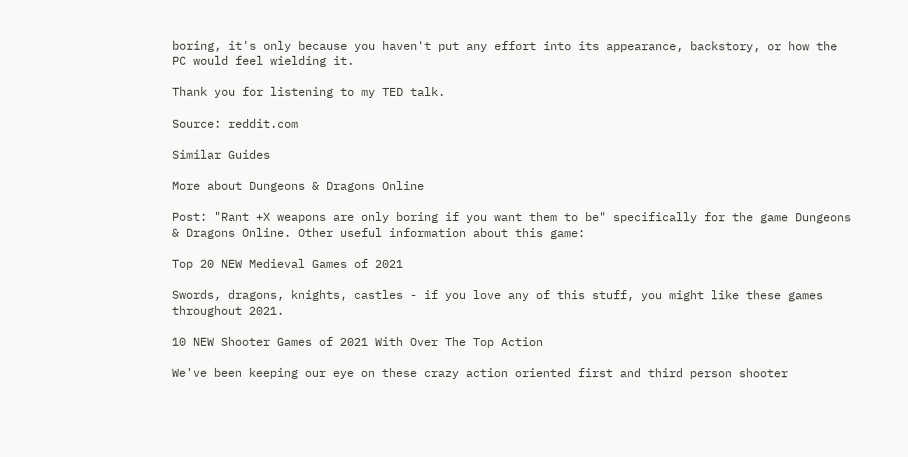boring, it's only because you haven't put any effort into its appearance, backstory, or how the PC would feel wielding it.

Thank you for listening to my TED talk.

Source: reddit.com

Similar Guides

More about Dungeons & Dragons Online

Post: "Rant +X weapons are only boring if you want them to be" specifically for the game Dungeons & Dragons Online. Other useful information about this game:

Top 20 NEW Medieval Games of 2021

Swords, dragons, knights, castles - if you love any of this stuff, you might like these games throughout 2021.

10 NEW Shooter Games of 2021 With Over The Top Action

We've been keeping our eye on these crazy action oriented first and third person shooter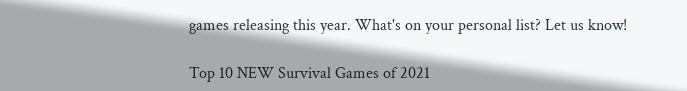games releasing this year. What's on your personal list? Let us know!

Top 10 NEW Survival Games of 2021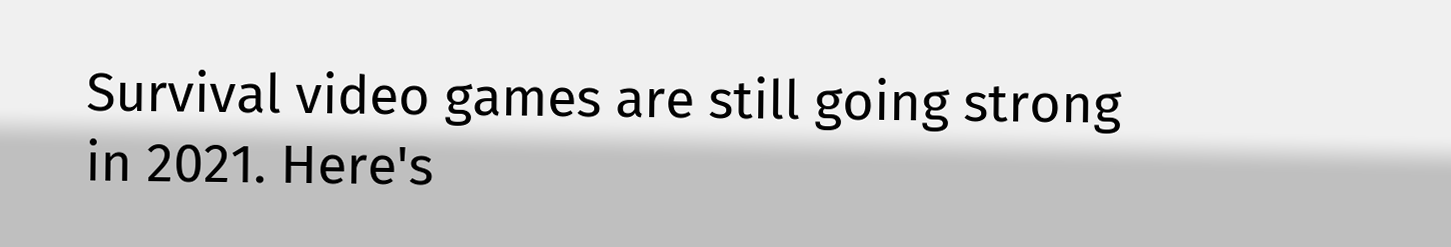Survival video games are still going strong in 2021. Here's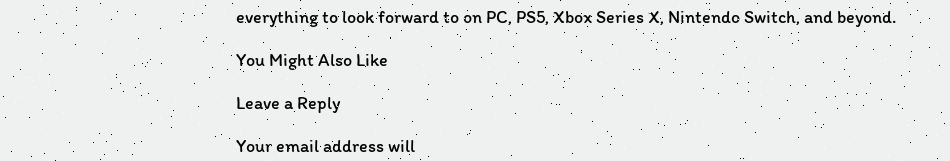everything to look forward to on PC, PS5, Xbox Series X, Nintendo Switch, and beyond.

You Might Also Like

Leave a Reply

Your email address will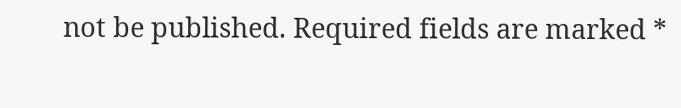not be published. Required fields are marked *